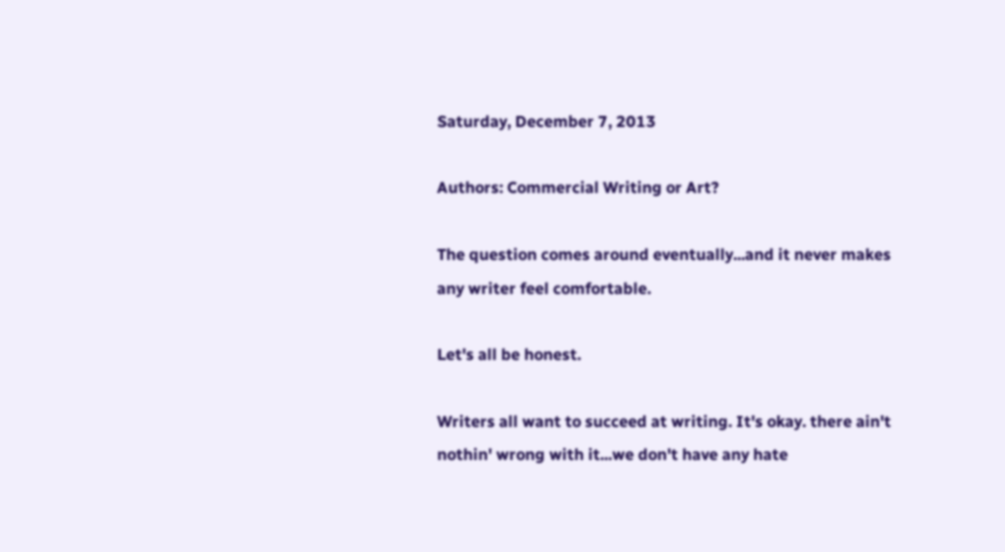Saturday, December 7, 2013

Authors: Commercial Writing or Art?

The question comes around eventually...and it never makes any writer feel comfortable.

Let's all be honest.

Writers all want to succeed at writing. It's okay. there ain't nothin' wrong with it...we don't have any hate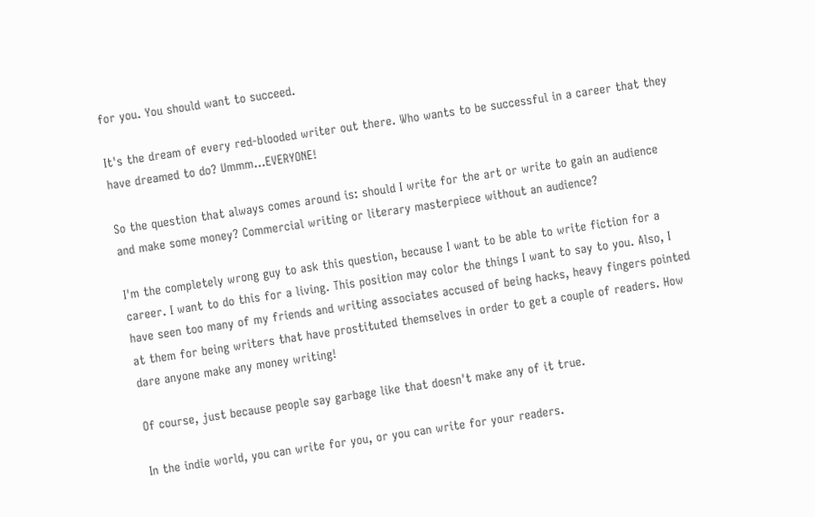for you. You should want to succeed.

It's the dream of every red-blooded writer out there. Who wants to be successful in a career that they have dreamed to do? Ummm...EVERYONE!

So the question that always comes around is: should I write for the art or write to gain an audience and make some money? Commercial writing or literary masterpiece without an audience?

I'm the completely wrong guy to ask this question, because I want to be able to write fiction for a career. I want to do this for a living. This position may color the things I want to say to you. Also, I have seen too many of my friends and writing associates accused of being hacks, heavy fingers pointed at them for being writers that have prostituted themselves in order to get a couple of readers. How dare anyone make any money writing!

Of course, just because people say garbage like that doesn't make any of it true.

In the indie world, you can write for you, or you can write for your readers.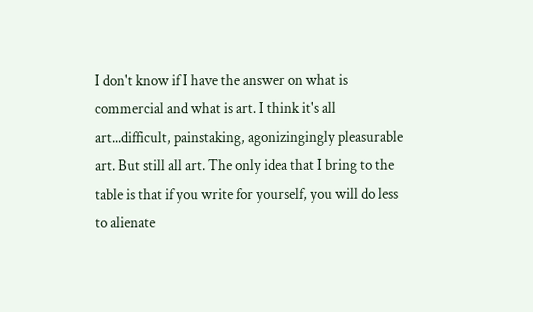I don't know if I have the answer on what is commercial and what is art. I think it's all art...difficult, painstaking, agonizingingly pleasurable art. But still all art. The only idea that I bring to the table is that if you write for yourself, you will do less to alienate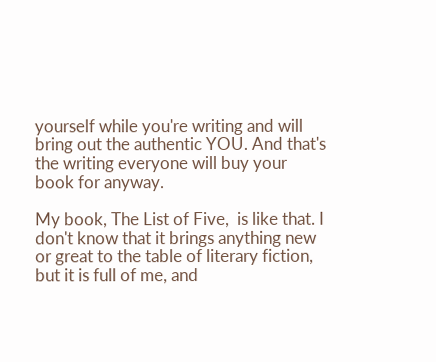yourself while you're writing and will bring out the authentic YOU. And that's the writing everyone will buy your book for anyway.

My book, The List of Five,  is like that. I don't know that it brings anything new or great to the table of literary fiction, but it is full of me, and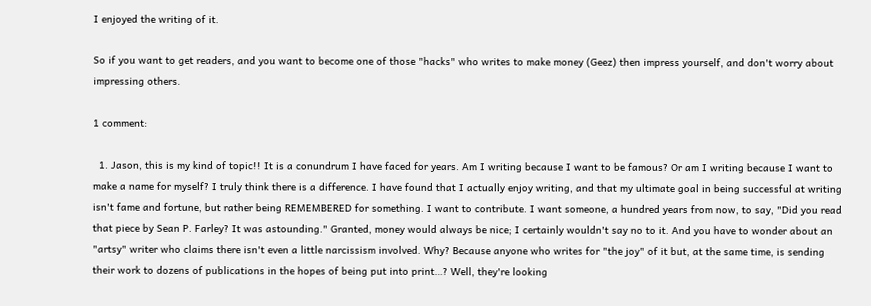I enjoyed the writing of it.

So if you want to get readers, and you want to become one of those "hacks" who writes to make money (Geez) then impress yourself, and don't worry about impressing others.

1 comment:

  1. Jason, this is my kind of topic!! It is a conundrum I have faced for years. Am I writing because I want to be famous? Or am I writing because I want to make a name for myself? I truly think there is a difference. I have found that I actually enjoy writing, and that my ultimate goal in being successful at writing isn't fame and fortune, but rather being REMEMBERED for something. I want to contribute. I want someone, a hundred years from now, to say, "Did you read that piece by Sean P. Farley? It was astounding." Granted, money would always be nice; I certainly wouldn't say no to it. And you have to wonder about an "artsy" writer who claims there isn't even a little narcissism involved. Why? Because anyone who writes for "the joy" of it but, at the same time, is sending their work to dozens of publications in the hopes of being put into print…? Well, they're looking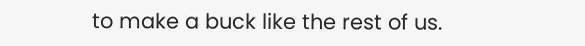to make a buck like the rest of us.